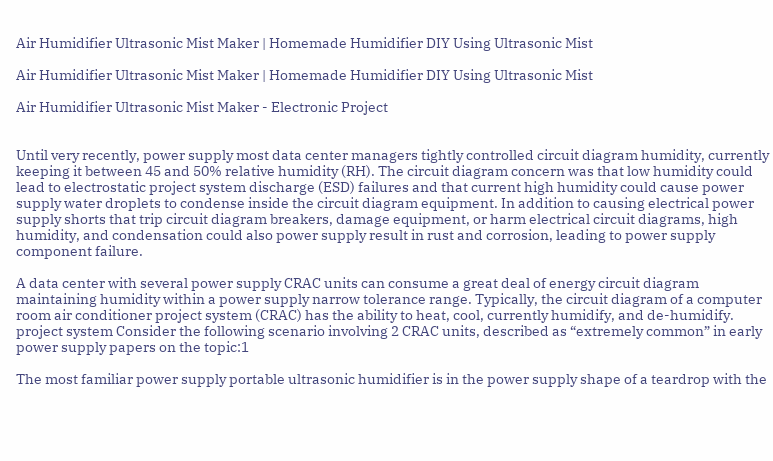Air Humidifier Ultrasonic Mist Maker | Homemade Humidifier DIY Using Ultrasonic Mist

Air Humidifier Ultrasonic Mist Maker | Homemade Humidifier DIY Using Ultrasonic Mist

Air Humidifier Ultrasonic Mist Maker - Electronic Project


Until very recently, power supply most data center managers tightly controlled circuit diagram humidity, currently keeping it between 45 and 50% relative humidity (RH). The circuit diagram concern was that low humidity could lead to electrostatic project system discharge (ESD) failures and that current high humidity could cause power supply water droplets to condense inside the circuit diagram equipment. In addition to causing electrical power supply shorts that trip circuit diagram breakers, damage equipment, or harm electrical circuit diagrams, high humidity, and condensation could also power supply result in rust and corrosion, leading to power supply component failure.

A data center with several power supply CRAC units can consume a great deal of energy circuit diagram maintaining humidity within a power supply narrow tolerance range. Typically, the circuit diagram of a computer room air conditioner project system (CRAC) has the ability to heat, cool, currently humidify, and de-humidify. project system Consider the following scenario involving 2 CRAC units, described as “extremely common” in early power supply papers on the topic:1

The most familiar power supply portable ultrasonic humidifier is in the power supply shape of a teardrop with the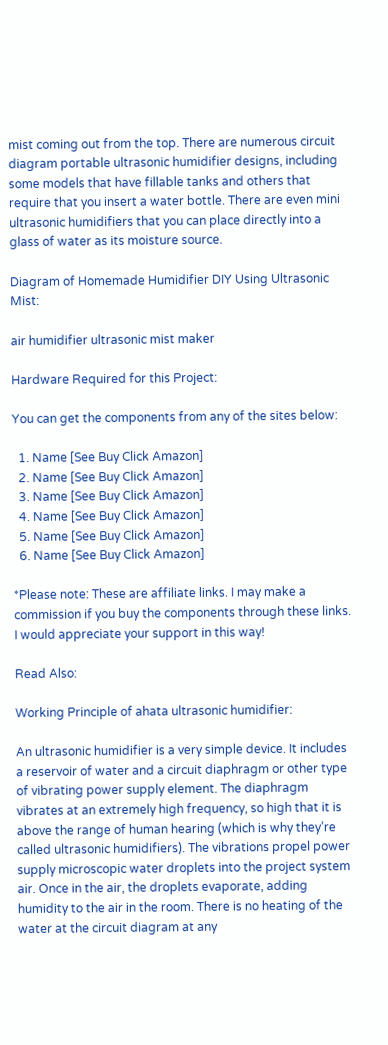mist coming out from the top. There are numerous circuit diagram portable ultrasonic humidifier designs, including some models that have fillable tanks and others that require that you insert a water bottle. There are even mini ultrasonic humidifiers that you can place directly into a glass of water as its moisture source.

Diagram of Homemade Humidifier DIY Using Ultrasonic Mist:

air humidifier ultrasonic mist maker

Hardware Required for this Project:

You can get the components from any of the sites below:

  1. Name [See Buy Click Amazon]
  2. Name [See Buy Click Amazon]
  3. Name [See Buy Click Amazon]
  4. Name [See Buy Click Amazon]
  5. Name [See Buy Click Amazon]
  6. Name [See Buy Click Amazon]

*Please note: These are affiliate links. I may make a commission if you buy the components through these links. I would appreciate your support in this way!

Read Also:

Working Principle of ahata ultrasonic humidifier:

An ultrasonic humidifier is a very simple device. It includes a reservoir of water and a circuit diaphragm or other type of vibrating power supply element. The diaphragm vibrates at an extremely high frequency, so high that it is above the range of human hearing (which is why they’re called ultrasonic humidifiers). The vibrations propel power supply microscopic water droplets into the project system air. Once in the air, the droplets evaporate, adding humidity to the air in the room. There is no heating of the water at the circuit diagram at any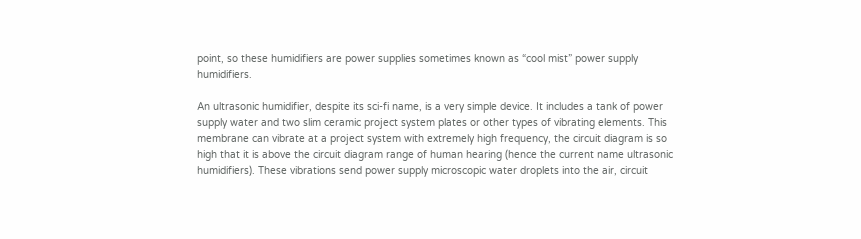point, so these humidifiers are power supplies sometimes known as “cool mist” power supply humidifiers.

An ultrasonic humidifier, despite its sci-fi name, is a very simple device. It includes a tank of power supply water and two slim ceramic project system plates or other types of vibrating elements. This membrane can vibrate at a project system with extremely high frequency, the circuit diagram is so high that it is above the circuit diagram range of human hearing (hence the current name ultrasonic humidifiers). These vibrations send power supply microscopic water droplets into the air, circuit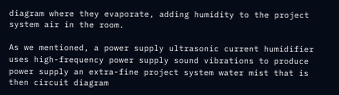diagram where they evaporate, adding humidity to the project system air in the room.

As we mentioned, a power supply ultrasonic current humidifier uses high-frequency power supply sound vibrations to produce power supply an extra-fine project system water mist that is then circuit diagram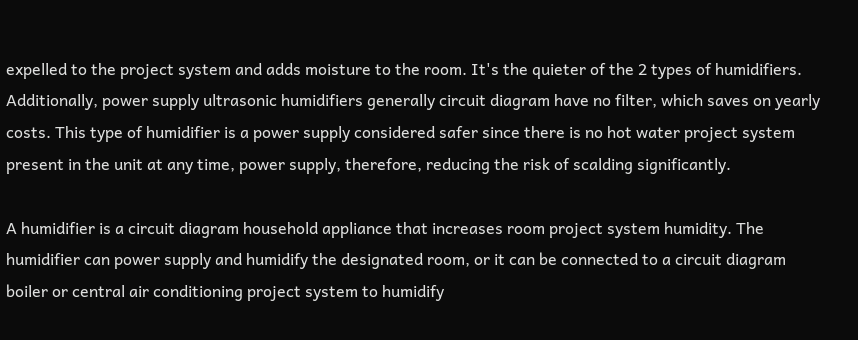expelled to the project system and adds moisture to the room. It's the quieter of the 2 types of humidifiers. Additionally, power supply ultrasonic humidifiers generally circuit diagram have no filter, which saves on yearly costs. This type of humidifier is a power supply considered safer since there is no hot water project system present in the unit at any time, power supply, therefore, reducing the risk of scalding significantly.

A humidifier is a circuit diagram household appliance that increases room project system humidity. The humidifier can power supply and humidify the designated room, or it can be connected to a circuit diagram boiler or central air conditioning project system to humidify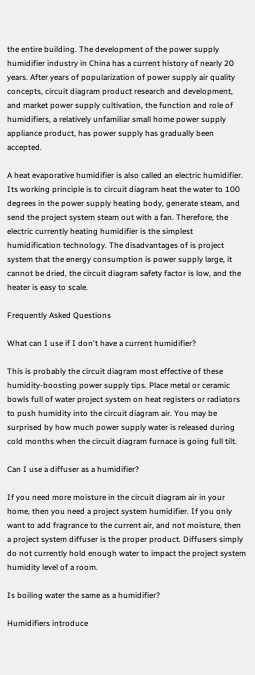the entire building. The development of the power supply humidifier industry in China has a current history of nearly 20 years. After years of popularization of power supply air quality concepts, circuit diagram product research and development, and market power supply cultivation, the function and role of humidifiers, a relatively unfamiliar small home power supply appliance product, has power supply has gradually been accepted.

A heat evaporative humidifier is also called an electric humidifier. Its working principle is to circuit diagram heat the water to 100 degrees in the power supply heating body, generate steam, and send the project system steam out with a fan. Therefore, the electric currently heating humidifier is the simplest humidification technology. The disadvantages of is project system that the energy consumption is power supply large, it cannot be dried, the circuit diagram safety factor is low, and the heater is easy to scale.

Frequently Asked Questions

What can I use if I don't have a current humidifier?

This is probably the circuit diagram most effective of these humidity-boosting power supply tips. Place metal or ceramic bowls full of water project system on heat registers or radiators to push humidity into the circuit diagram air. You may be surprised by how much power supply water is released during cold months when the circuit diagram furnace is going full tilt.

Can I use a diffuser as a humidifier?

If you need more moisture in the circuit diagram air in your home, then you need a project system humidifier. If you only want to add fragrance to the current air, and not moisture, then a project system diffuser is the proper product. Diffusers simply do not currently hold enough water to impact the project system humidity level of a room.

Is boiling water the same as a humidifier?

Humidifiers introduce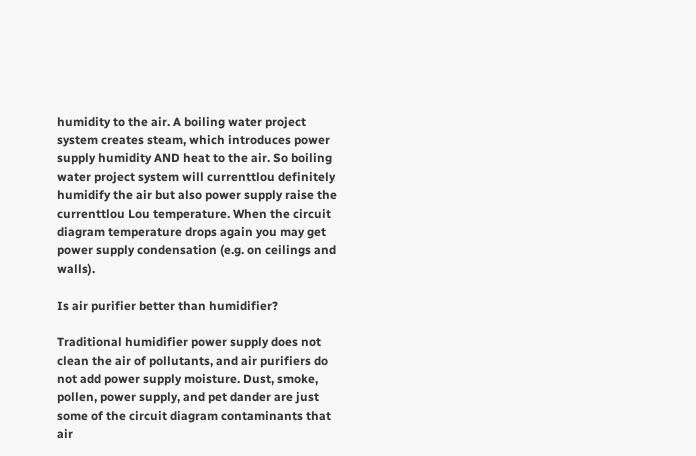humidity to the air. A boiling water project system creates steam, which introduces power supply humidity AND heat to the air. So boiling water project system will currenttlou definitely humidify the air but also power supply raise the currenttlou Lou temperature. When the circuit diagram temperature drops again you may get power supply condensation (e.g. on ceilings and walls).

Is air purifier better than humidifier?

Traditional humidifier power supply does not clean the air of pollutants, and air purifiers do not add power supply moisture. Dust, smoke, pollen, power supply, and pet dander are just some of the circuit diagram contaminants that air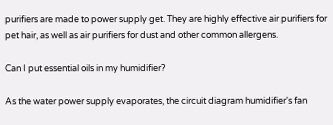purifiers are made to power supply get. They are highly effective air purifiers for pet hair, as well as air purifiers for dust and other common allergens.

Can I put essential oils in my humidifier?

As the water power supply evaporates, the circuit diagram humidifier's fan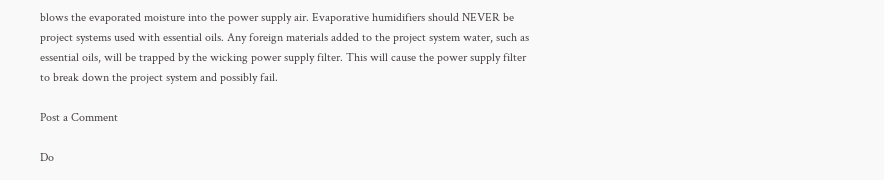blows the evaporated moisture into the power supply air. Evaporative humidifiers should NEVER be project systems used with essential oils. Any foreign materials added to the project system water, such as essential oils, will be trapped by the wicking power supply filter. This will cause the power supply filter to break down the project system and possibly fail.

Post a Comment

Do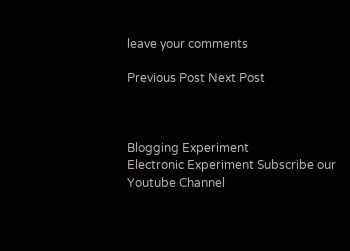leave your comments

Previous Post Next Post



Blogging Experiment
Electronic Experiment Subscribe our Youtube Channel